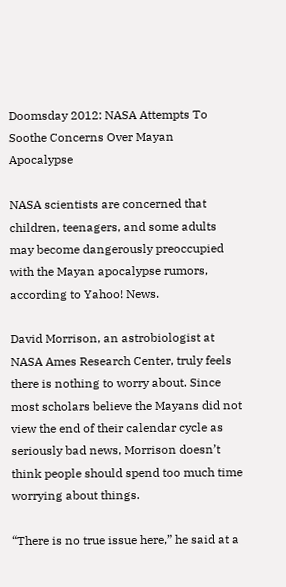Doomsday 2012: NASA Attempts To Soothe Concerns Over Mayan Apocalypse

NASA scientists are concerned that children, teenagers, and some adults may become dangerously preoccupied with the Mayan apocalypse rumors, according to Yahoo! News.

David Morrison, an astrobiologist at NASA Ames Research Center, truly feels there is nothing to worry about. Since most scholars believe the Mayans did not view the end of their calendar cycle as seriously bad news, Morrison doesn’t think people should spend too much time worrying about things.

“There is no true issue here,” he said at a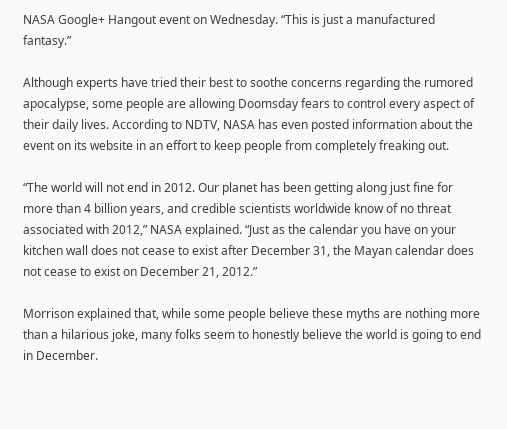NASA Google+ Hangout event on Wednesday. “This is just a manufactured fantasy.”

Although experts have tried their best to soothe concerns regarding the rumored apocalypse, some people are allowing Doomsday fears to control every aspect of their daily lives. According to NDTV, NASA has even posted information about the event on its website in an effort to keep people from completely freaking out.

“The world will not end in 2012. Our planet has been getting along just fine for more than 4 billion years, and credible scientists worldwide know of no threat associated with 2012,” NASA explained. “Just as the calendar you have on your kitchen wall does not cease to exist after December 31, the Mayan calendar does not cease to exist on December 21, 2012.”

Morrison explained that, while some people believe these myths are nothing more than a hilarious joke, many folks seem to honestly believe the world is going to end in December.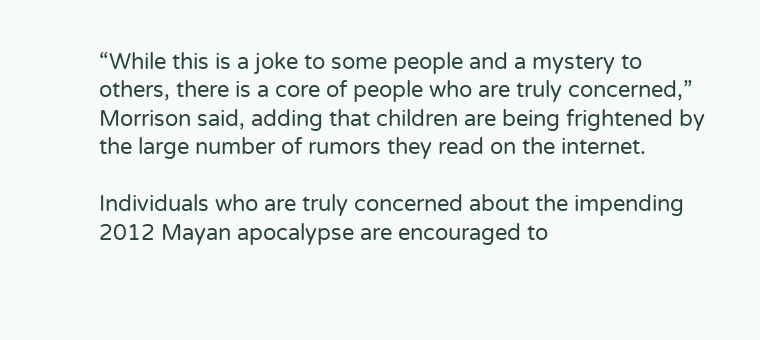“While this is a joke to some people and a mystery to others, there is a core of people who are truly concerned,” Morrison said, adding that children are being frightened by the large number of rumors they read on the internet.

Individuals who are truly concerned about the impending 2012 Mayan apocalypse are encouraged to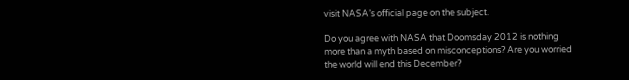visit NASA’s official page on the subject.

Do you agree with NASA that Doomsday 2012 is nothing more than a myth based on misconceptions? Are you worried the world will end this December?